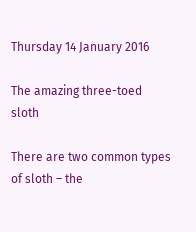Thursday 14 January 2016

The amazing three-toed sloth

There are two common types of sloth – the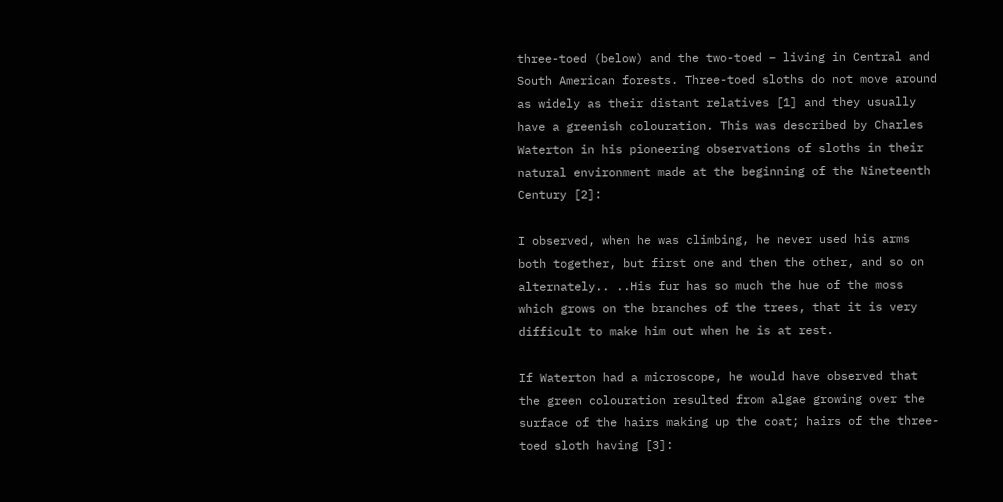three-toed (below) and the two-toed – living in Central and South American forests. Three-toed sloths do not move around as widely as their distant relatives [1] and they usually have a greenish colouration. This was described by Charles Waterton in his pioneering observations of sloths in their natural environment made at the beginning of the Nineteenth Century [2]:

I observed, when he was climbing, he never used his arms both together, but first one and then the other, and so on alternately.. ..His fur has so much the hue of the moss which grows on the branches of the trees, that it is very difficult to make him out when he is at rest.

If Waterton had a microscope, he would have observed that the green colouration resulted from algae growing over the surface of the hairs making up the coat; hairs of the three-toed sloth having [3]: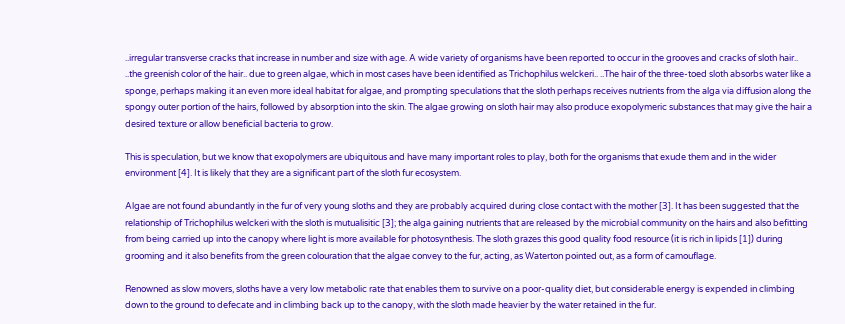..irregular transverse cracks that increase in number and size with age. A wide variety of organisms have been reported to occur in the grooves and cracks of sloth hair.. ..the greenish color of the hair.. due to green algae, which in most cases have been identified as Trichophilus welckeri.. ..The hair of the three-toed sloth absorbs water like a sponge, perhaps making it an even more ideal habitat for algae, and prompting speculations that the sloth perhaps receives nutrients from the alga via diffusion along the spongy outer portion of the hairs, followed by absorption into the skin. The algae growing on sloth hair may also produce exopolymeric substances that may give the hair a desired texture or allow beneficial bacteria to grow.

This is speculation, but we know that exopolymers are ubiquitous and have many important roles to play, both for the organisms that exude them and in the wider environment [4]. It is likely that they are a significant part of the sloth fur ecosystem.

Algae are not found abundantly in the fur of very young sloths and they are probably acquired during close contact with the mother [3]. It has been suggested that the relationship of Trichophilus welckeri with the sloth is mutualisitic [3]; the alga gaining nutrients that are released by the microbial community on the hairs and also befitting from being carried up into the canopy where light is more available for photosynthesis. The sloth grazes this good quality food resource (it is rich in lipids [1]) during grooming and it also benefits from the green colouration that the algae convey to the fur, acting, as Waterton pointed out, as a form of camouflage.

Renowned as slow movers, sloths have a very low metabolic rate that enables them to survive on a poor-quality diet, but considerable energy is expended in climbing down to the ground to defecate and in climbing back up to the canopy, with the sloth made heavier by the water retained in the fur.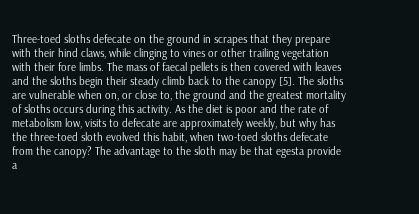Three-toed sloths defecate on the ground in scrapes that they prepare with their hind claws, while clinging to vines or other trailing vegetation with their fore limbs. The mass of faecal pellets is then covered with leaves and the sloths begin their steady climb back to the canopy [5]. The sloths are vulnerable when on, or close to, the ground and the greatest mortality of sloths occurs during this activity. As the diet is poor and the rate of metabolism low, visits to defecate are approximately weekly, but why has the three-toed sloth evolved this habit, when two-toed sloths defecate from the canopy? The advantage to the sloth may be that egesta provide a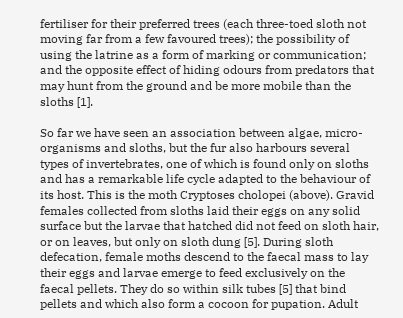fertiliser for their preferred trees (each three-toed sloth not moving far from a few favoured trees); the possibility of using the latrine as a form of marking or communication; and the opposite effect of hiding odours from predators that may hunt from the ground and be more mobile than the sloths [1].

So far we have seen an association between algae, micro-organisms and sloths, but the fur also harbours several types of invertebrates, one of which is found only on sloths and has a remarkable life cycle adapted to the behaviour of its host. This is the moth Cryptoses cholopei (above). Gravid females collected from sloths laid their eggs on any solid surface but the larvae that hatched did not feed on sloth hair, or on leaves, but only on sloth dung [5]. During sloth defecation, female moths descend to the faecal mass to lay their eggs and larvae emerge to feed exclusively on the faecal pellets. They do so within silk tubes [5] that bind pellets and which also form a cocoon for pupation. Adult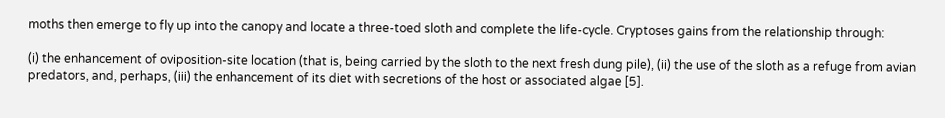moths then emerge to fly up into the canopy and locate a three-toed sloth and complete the life-cycle. Cryptoses gains from the relationship through:

(i) the enhancement of oviposition-site location (that is, being carried by the sloth to the next fresh dung pile), (ii) the use of the sloth as a refuge from avian predators, and, perhaps, (iii) the enhancement of its diet with secretions of the host or associated algae [5].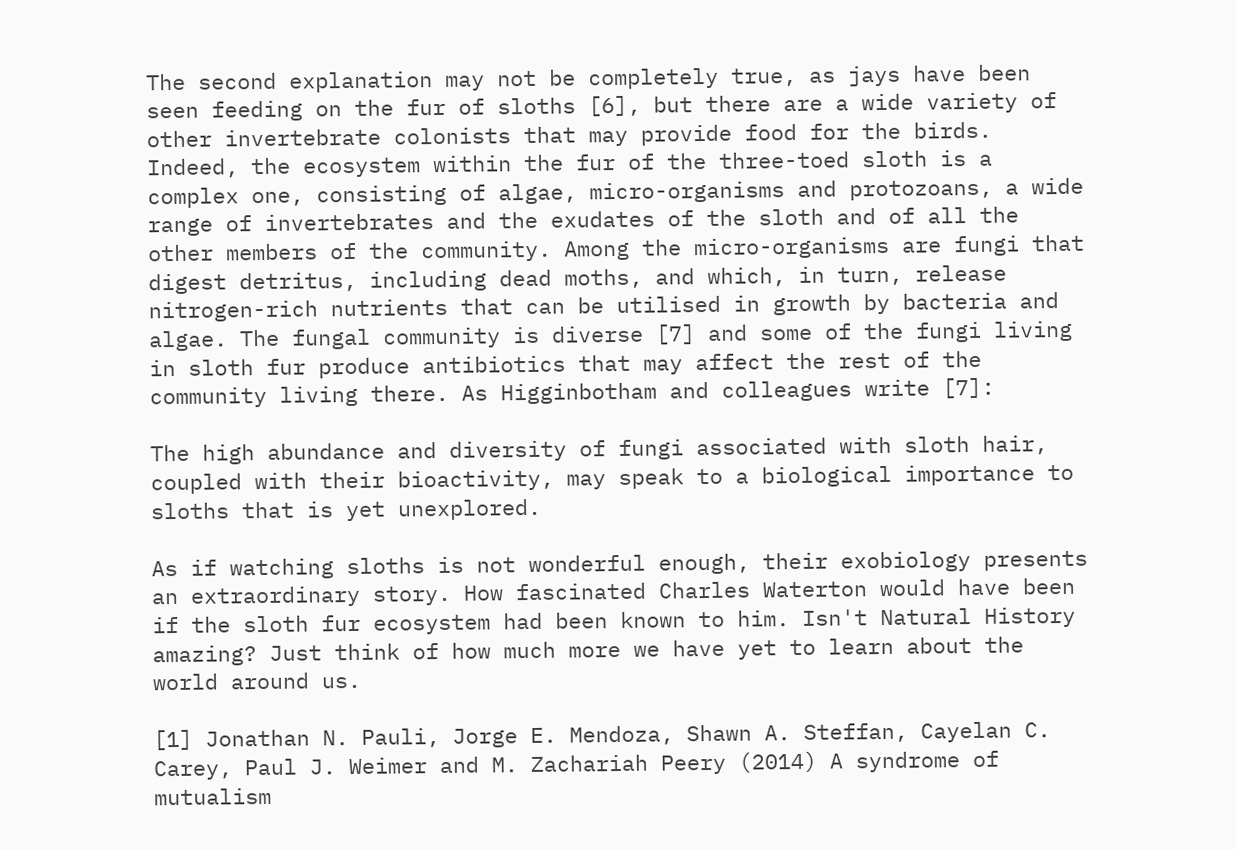The second explanation may not be completely true, as jays have been seen feeding on the fur of sloths [6], but there are a wide variety of other invertebrate colonists that may provide food for the birds. Indeed, the ecosystem within the fur of the three-toed sloth is a complex one, consisting of algae, micro-organisms and protozoans, a wide range of invertebrates and the exudates of the sloth and of all the other members of the community. Among the micro-organisms are fungi that digest detritus, including dead moths, and which, in turn, release nitrogen-rich nutrients that can be utilised in growth by bacteria and algae. The fungal community is diverse [7] and some of the fungi living in sloth fur produce antibiotics that may affect the rest of the community living there. As Higginbotham and colleagues write [7]:

The high abundance and diversity of fungi associated with sloth hair, coupled with their bioactivity, may speak to a biological importance to sloths that is yet unexplored.

As if watching sloths is not wonderful enough, their exobiology presents an extraordinary story. How fascinated Charles Waterton would have been if the sloth fur ecosystem had been known to him. Isn't Natural History amazing? Just think of how much more we have yet to learn about the world around us.

[1] Jonathan N. Pauli, Jorge E. Mendoza, Shawn A. Steffan, Cayelan C. Carey, Paul J. Weimer and M. Zachariah Peery (2014) A syndrome of mutualism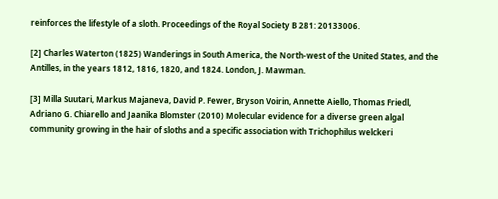reinforces the lifestyle of a sloth. Proceedings of the Royal Society B 281: 20133006.

[2] Charles Waterton (1825) Wanderings in South America, the North-west of the United States, and the Antilles, in the years 1812, 1816, 1820, and 1824. London, J. Mawman.

[3] Milla Suutari, Markus Majaneva, David P. Fewer, Bryson Voirin, Annette Aiello, Thomas Friedl, Adriano G. Chiarello and Jaanika Blomster (2010) Molecular evidence for a diverse green algal community growing in the hair of sloths and a specific association with Trichophilus welckeri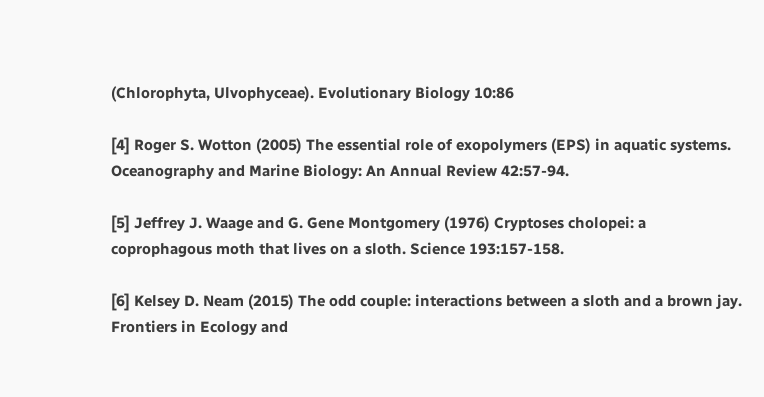(Chlorophyta, Ulvophyceae). Evolutionary Biology 10:86

[4] Roger S. Wotton (2005) The essential role of exopolymers (EPS) in aquatic systems. Oceanography and Marine Biology: An Annual Review 42:57-94.

[5] Jeffrey J. Waage and G. Gene Montgomery (1976) Cryptoses cholopei: a coprophagous moth that lives on a sloth. Science 193:157-158.

[6] Kelsey D. Neam (2015) The odd couple: interactions between a sloth and a brown jay. Frontiers in Ecology and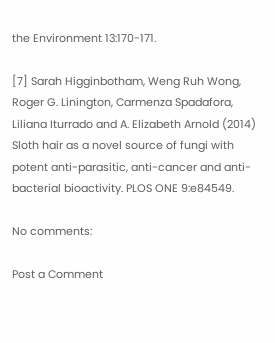the Environment 13:170-171.

[7] Sarah Higginbotham, Weng Ruh Wong, Roger G. Linington, Carmenza Spadafora, Liliana Iturrado and A. Elizabeth Arnold (2014) Sloth hair as a novel source of fungi with potent anti-parasitic, anti-cancer and anti-bacterial bioactivity. PLOS ONE 9:e84549.

No comments:

Post a Comment